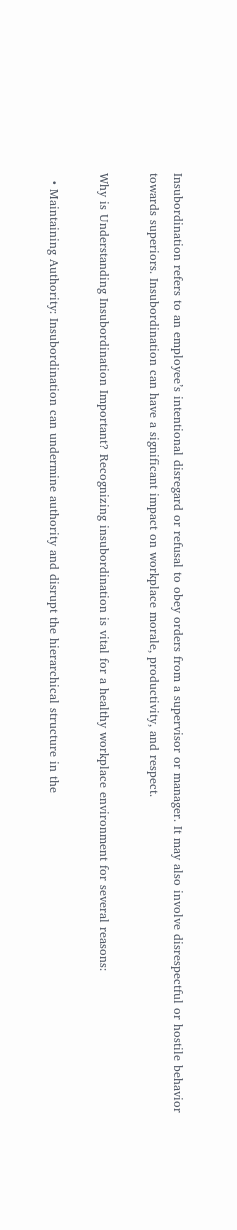Insubordination refers to an employee’s intentional disregard or refusal to obey orders from a supervisor or manager. It may also involve disrespectful or hostile behavior towards superiors. Insubordination can have a significant impact on workplace morale, productivity, and respect.

Why is Understanding Insubordination Important? Recognizing insubordination is vital for a healthy workplace environment for several reasons:

  • Maintaining Authority: Insubordination can undermine authority and disrupt the hierarchical structure in the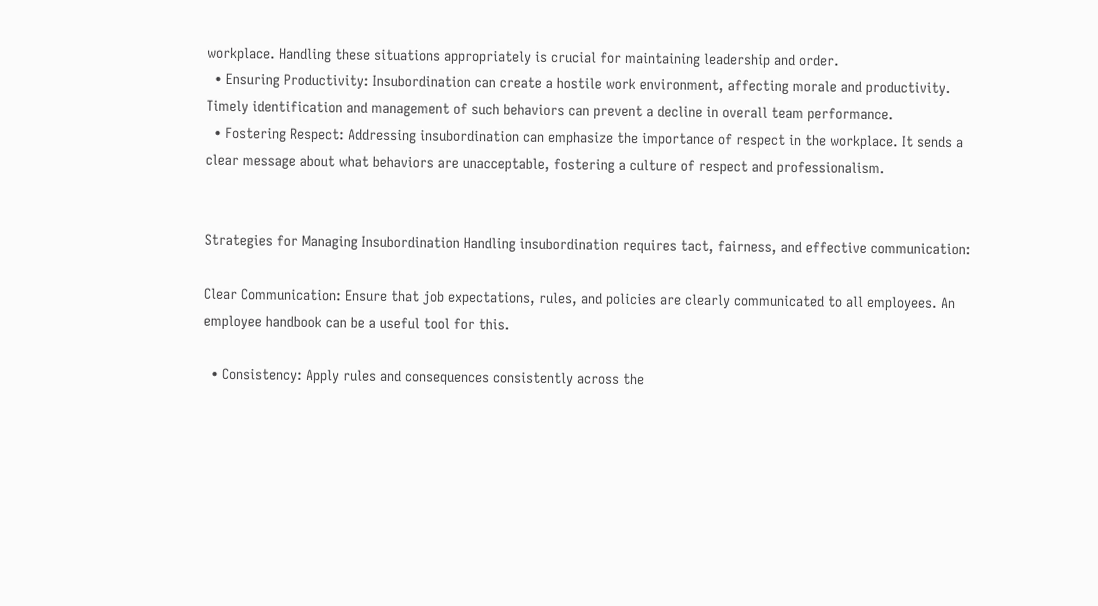workplace. Handling these situations appropriately is crucial for maintaining leadership and order.
  • Ensuring Productivity: Insubordination can create a hostile work environment, affecting morale and productivity. Timely identification and management of such behaviors can prevent a decline in overall team performance.
  • Fostering Respect: Addressing insubordination can emphasize the importance of respect in the workplace. It sends a clear message about what behaviors are unacceptable, fostering a culture of respect and professionalism.


Strategies for Managing Insubordination Handling insubordination requires tact, fairness, and effective communication:

Clear Communication: Ensure that job expectations, rules, and policies are clearly communicated to all employees. An employee handbook can be a useful tool for this.

  • Consistency: Apply rules and consequences consistently across the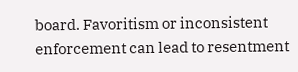board. Favoritism or inconsistent enforcement can lead to resentment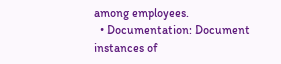among employees.
  • Documentation: Document instances of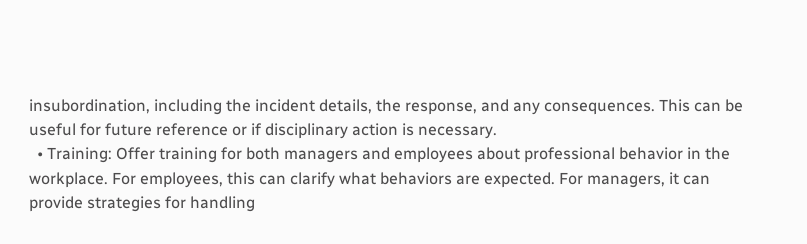insubordination, including the incident details, the response, and any consequences. This can be useful for future reference or if disciplinary action is necessary.
  • Training: Offer training for both managers and employees about professional behavior in the workplace. For employees, this can clarify what behaviors are expected. For managers, it can provide strategies for handling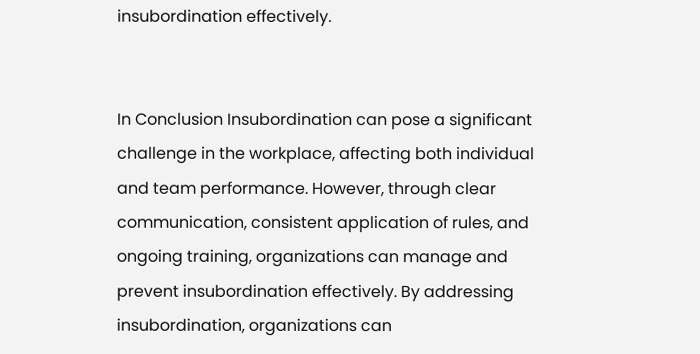insubordination effectively.


In Conclusion Insubordination can pose a significant challenge in the workplace, affecting both individual and team performance. However, through clear communication, consistent application of rules, and ongoing training, organizations can manage and prevent insubordination effectively. By addressing insubordination, organizations can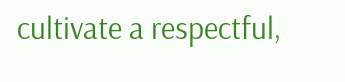cultivate a respectful,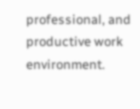professional, and productive work environment.